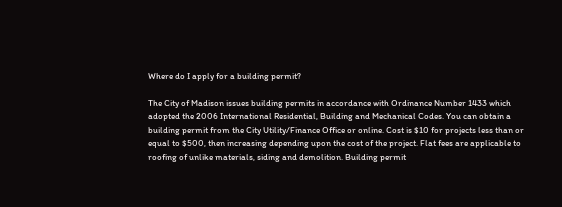Where do I apply for a building permit?

The City of Madison issues building permits in accordance with Ordinance Number 1433 which adopted the 2006 International Residential, Building and Mechanical Codes. You can obtain a building permit from the City Utility/Finance Office or online. Cost is $10 for projects less than or equal to $500, then increasing depending upon the cost of the project. Flat fees are applicable to roofing of unlike materials, siding and demolition. Building permit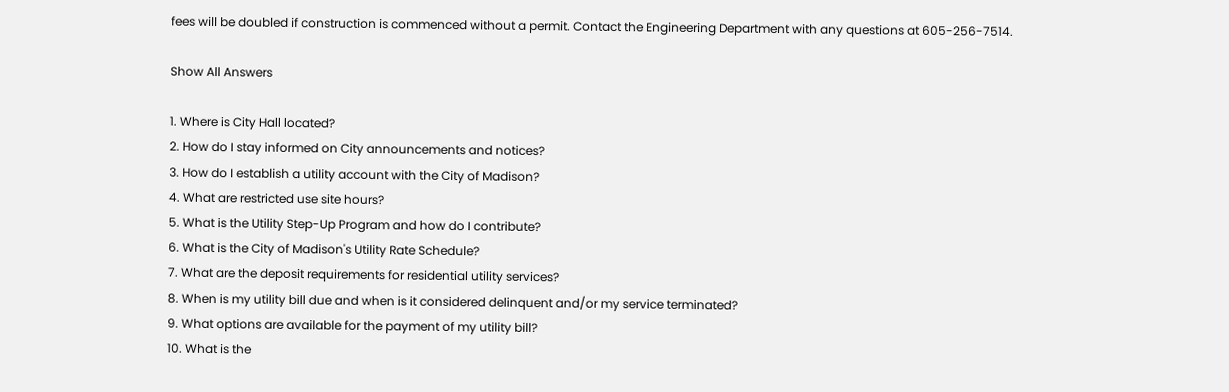fees will be doubled if construction is commenced without a permit. Contact the Engineering Department with any questions at 605-256-7514.

Show All Answers

1. Where is City Hall located?
2. How do I stay informed on City announcements and notices?
3. How do I establish a utility account with the City of Madison?
4. What are restricted use site hours?
5. What is the Utility Step-Up Program and how do I contribute?
6. What is the City of Madison's Utility Rate Schedule?
7. What are the deposit requirements for residential utility services?
8. When is my utility bill due and when is it considered delinquent and/or my service terminated?
9. What options are available for the payment of my utility bill?
10. What is the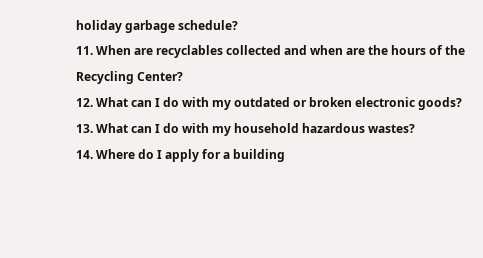holiday garbage schedule?
11. When are recyclables collected and when are the hours of the Recycling Center?
12. What can I do with my outdated or broken electronic goods?
13. What can I do with my household hazardous wastes?
14. Where do I apply for a building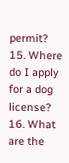permit?
15. Where do I apply for a dog license?
16. What are the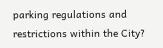parking regulations and restrictions within the City?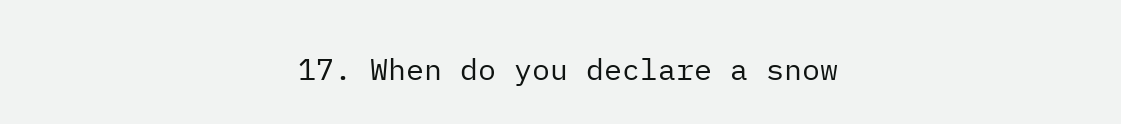17. When do you declare a snow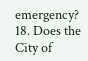emergency?
18. Does the City of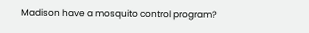Madison have a mosquito control program?